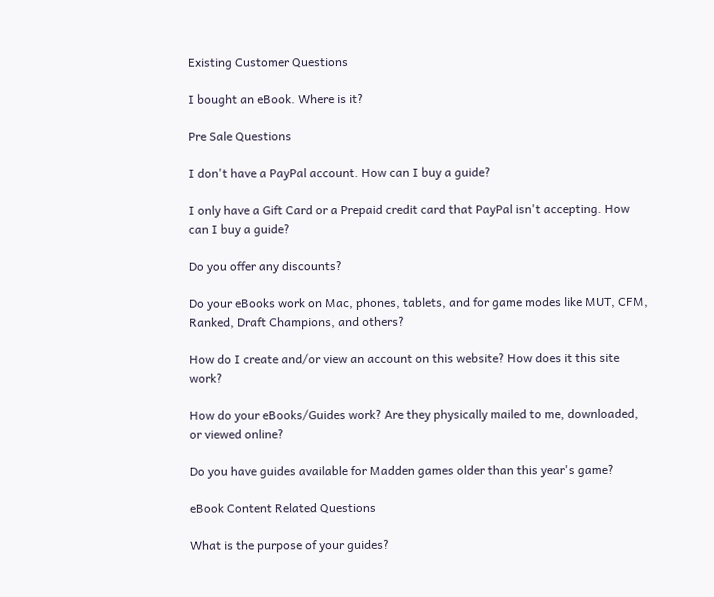Existing Customer Questions

I bought an eBook. Where is it?

Pre Sale Questions

I don't have a PayPal account. How can I buy a guide?

I only have a Gift Card or a Prepaid credit card that PayPal isn't accepting. How can I buy a guide?

Do you offer any discounts?

Do your eBooks work on Mac, phones, tablets, and for game modes like MUT, CFM, Ranked, Draft Champions, and others?

How do I create and/or view an account on this website? How does it this site work?

How do your eBooks/Guides work? Are they physically mailed to me, downloaded, or viewed online?

Do you have guides available for Madden games older than this year's game?

eBook Content Related Questions

What is the purpose of your guides?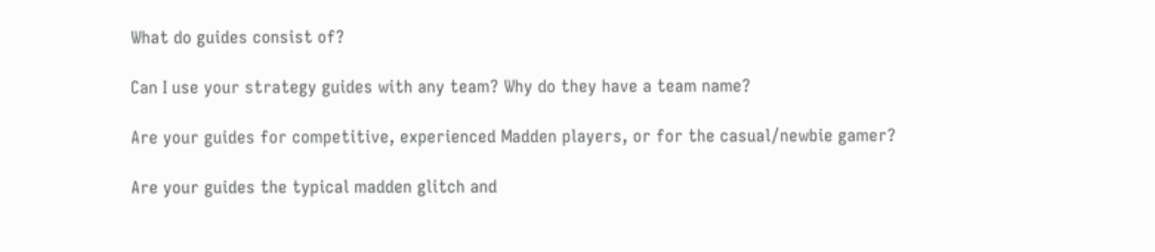What do guides consist of?

Can I use your strategy guides with any team? Why do they have a team name?

Are your guides for competitive, experienced Madden players, or for the casual/newbie gamer?

Are your guides the typical madden glitch and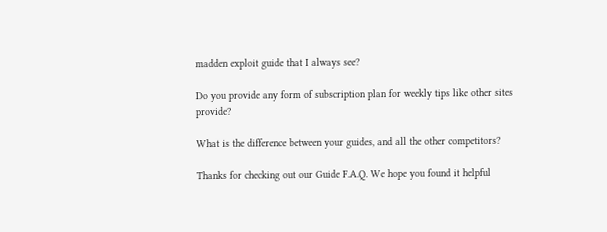madden exploit guide that I always see?

Do you provide any form of subscription plan for weekly tips like other sites provide?

What is the difference between your guides, and all the other competitors?

Thanks for checking out our Guide F.A.Q. We hope you found it helpful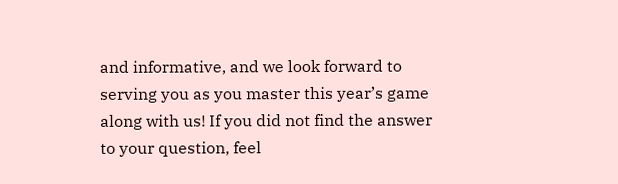and informative, and we look forward to serving you as you master this year’s game along with us! If you did not find the answer to your question, feel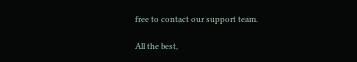free to contact our support team.

All the best,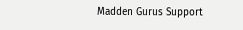Madden Gurus Support